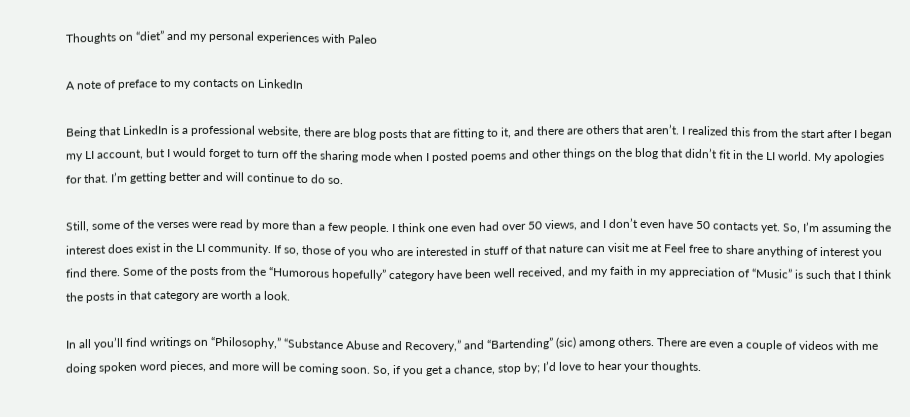Thoughts on “diet” and my personal experiences with Paleo

A note of preface to my contacts on LinkedIn

Being that LinkedIn is a professional website, there are blog posts that are fitting to it, and there are others that aren’t. I realized this from the start after I began my LI account, but I would forget to turn off the sharing mode when I posted poems and other things on the blog that didn’t fit in the LI world. My apologies for that. I’m getting better and will continue to do so.

Still, some of the verses were read by more than a few people. I think one even had over 50 views, and I don’t even have 50 contacts yet. So, I’m assuming the interest does exist in the LI community. If so, those of you who are interested in stuff of that nature can visit me at Feel free to share anything of interest you find there. Some of the posts from the “Humorous hopefully” category have been well received, and my faith in my appreciation of “Music” is such that I think the posts in that category are worth a look.

In all you’ll find writings on “Philosophy,” “Substance Abuse and Recovery,” and “Bartending” (sic) among others. There are even a couple of videos with me doing spoken word pieces, and more will be coming soon. So, if you get a chance, stop by; I’d love to hear your thoughts.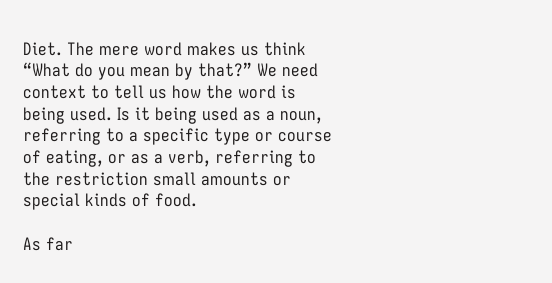Diet. The mere word makes us think “What do you mean by that?” We need context to tell us how the word is being used. Is it being used as a noun, referring to a specific type or course of eating, or as a verb, referring to the restriction small amounts or special kinds of food.

As far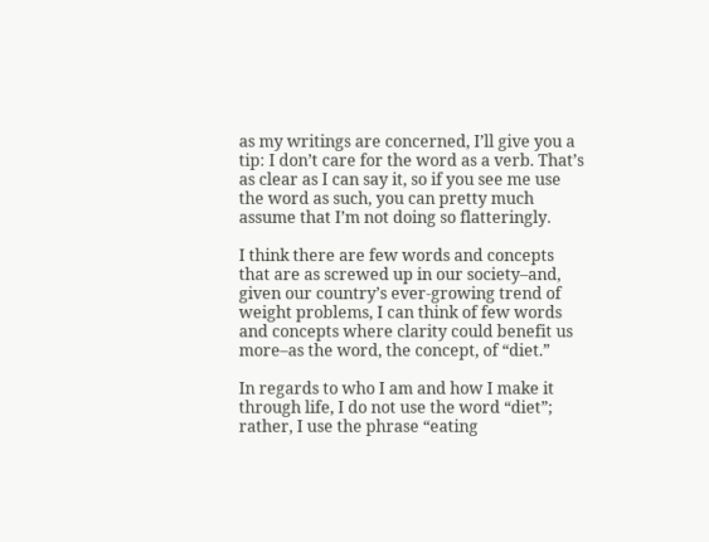as my writings are concerned, I’ll give you a tip: I don’t care for the word as a verb. That’s as clear as I can say it, so if you see me use the word as such, you can pretty much assume that I’m not doing so flatteringly.

I think there are few words and concepts that are as screwed up in our society–and, given our country’s ever-growing trend of weight problems, I can think of few words and concepts where clarity could benefit us more–as the word, the concept, of “diet.”

In regards to who I am and how I make it through life, I do not use the word “diet”; rather, I use the phrase “eating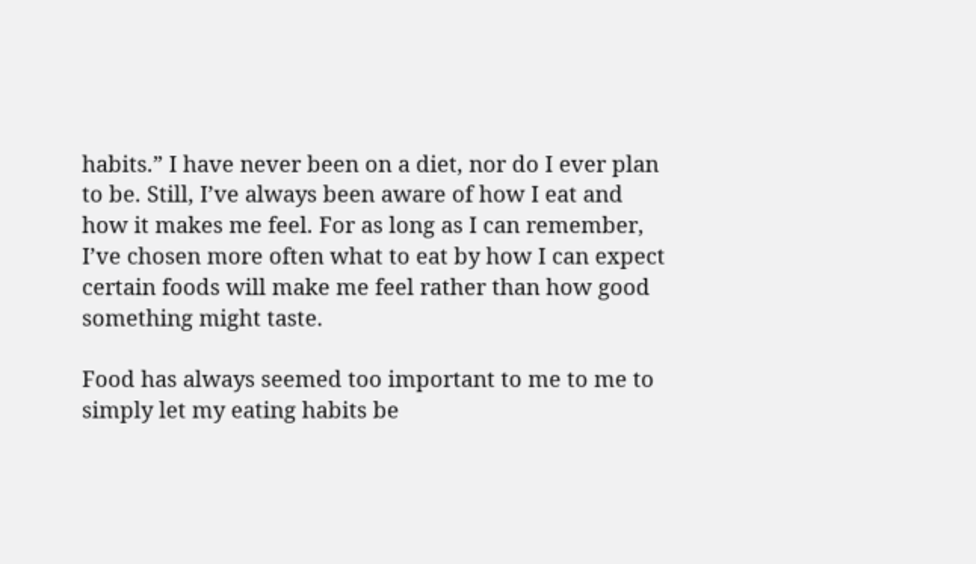habits.” I have never been on a diet, nor do I ever plan to be. Still, I’ve always been aware of how I eat and how it makes me feel. For as long as I can remember, I’ve chosen more often what to eat by how I can expect certain foods will make me feel rather than how good something might taste.

Food has always seemed too important to me to me to simply let my eating habits be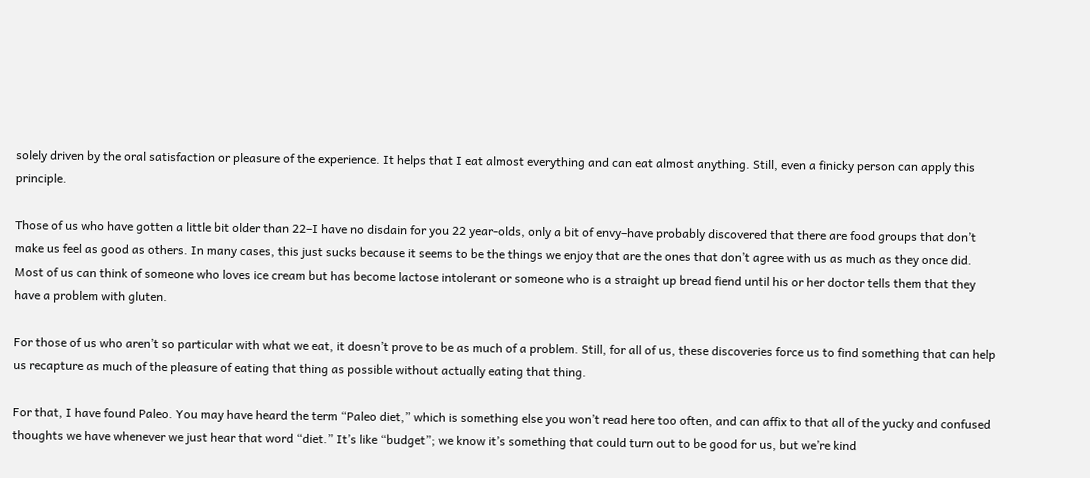solely driven by the oral satisfaction or pleasure of the experience. It helps that I eat almost everything and can eat almost anything. Still, even a finicky person can apply this principle.

Those of us who have gotten a little bit older than 22–I have no disdain for you 22 year-olds, only a bit of envy–have probably discovered that there are food groups that don’t make us feel as good as others. In many cases, this just sucks because it seems to be the things we enjoy that are the ones that don’t agree with us as much as they once did. Most of us can think of someone who loves ice cream but has become lactose intolerant or someone who is a straight up bread fiend until his or her doctor tells them that they have a problem with gluten.

For those of us who aren’t so particular with what we eat, it doesn’t prove to be as much of a problem. Still, for all of us, these discoveries force us to find something that can help us recapture as much of the pleasure of eating that thing as possible without actually eating that thing.

For that, I have found Paleo. You may have heard the term “Paleo diet,” which is something else you won’t read here too often, and can affix to that all of the yucky and confused thoughts we have whenever we just hear that word “diet.” It’s like “budget”; we know it’s something that could turn out to be good for us, but we’re kind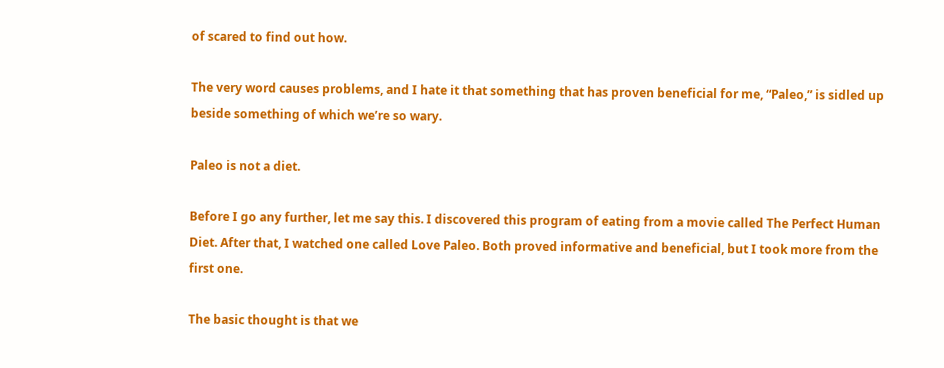of scared to find out how.

The very word causes problems, and I hate it that something that has proven beneficial for me, “Paleo,” is sidled up beside something of which we’re so wary.

Paleo is not a diet.

Before I go any further, let me say this. I discovered this program of eating from a movie called The Perfect Human Diet. After that, I watched one called Love Paleo. Both proved informative and beneficial, but I took more from the first one.

The basic thought is that we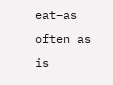eat–as often as is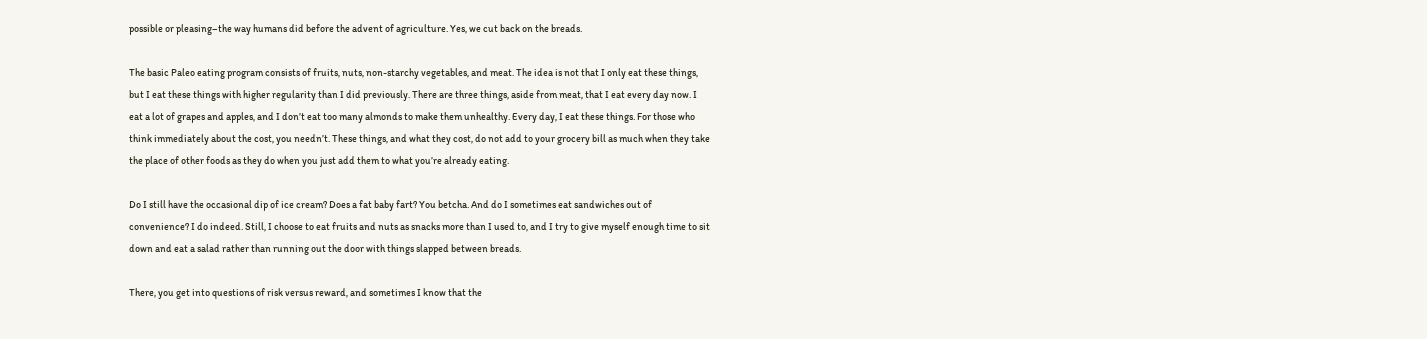possible or pleasing–the way humans did before the advent of agriculture. Yes, we cut back on the breads.

The basic Paleo eating program consists of fruits, nuts, non-starchy vegetables, and meat. The idea is not that I only eat these things, but I eat these things with higher regularity than I did previously. There are three things, aside from meat, that I eat every day now. I eat a lot of grapes and apples, and I don’t eat too many almonds to make them unhealthy. Every day, I eat these things. For those who think immediately about the cost, you needn’t. These things, and what they cost, do not add to your grocery bill as much when they take the place of other foods as they do when you just add them to what you’re already eating.

Do I still have the occasional dip of ice cream? Does a fat baby fart? You betcha. And do I sometimes eat sandwiches out of convenience? I do indeed. Still, I choose to eat fruits and nuts as snacks more than I used to, and I try to give myself enough time to sit down and eat a salad rather than running out the door with things slapped between breads.

There, you get into questions of risk versus reward, and sometimes I know that the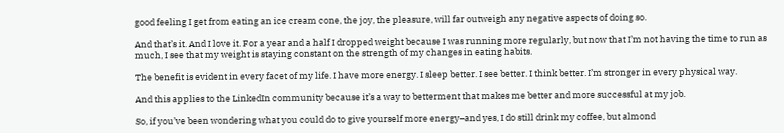good feeling I get from eating an ice cream cone, the joy, the pleasure, will far outweigh any negative aspects of doing so.

And that’s it. And I love it. For a year and a half I dropped weight because I was running more regularly, but now that I’m not having the time to run as much, I see that my weight is staying constant on the strength of my changes in eating habits.

The benefit is evident in every facet of my life. I have more energy. I sleep better. I see better. I think better. I’m stronger in every physical way.

And this applies to the LinkedIn community because it’s a way to betterment that makes me better and more successful at my job.

So, if you’ve been wondering what you could do to give yourself more energy–and yes, I do still drink my coffee, but almond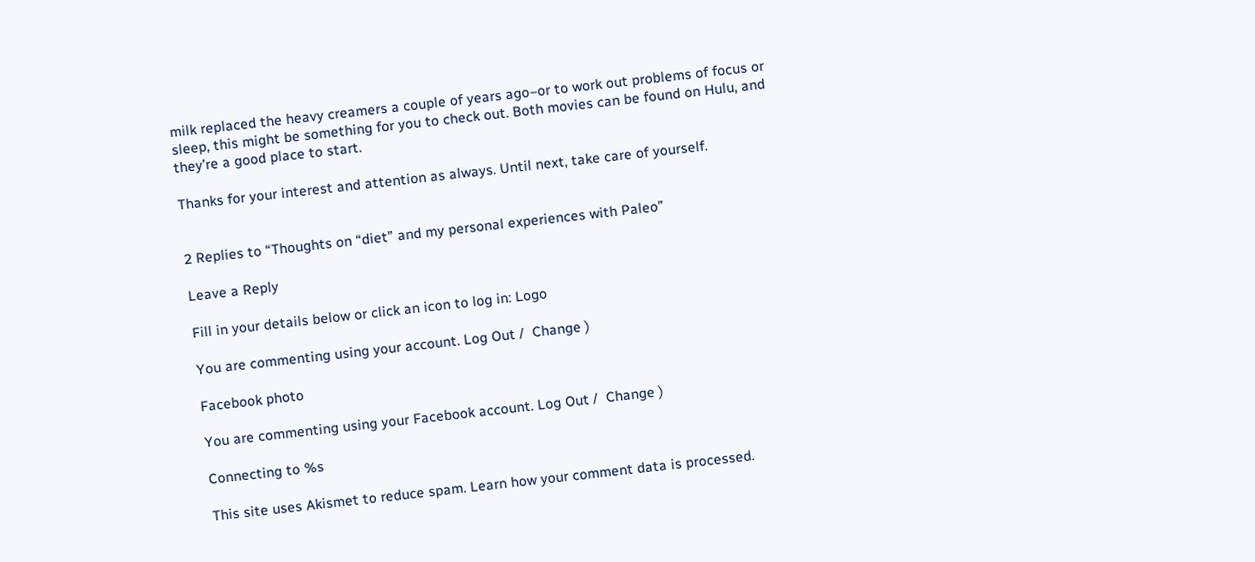milk replaced the heavy creamers a couple of years ago–or to work out problems of focus or sleep, this might be something for you to check out. Both movies can be found on Hulu, and they’re a good place to start.

Thanks for your interest and attention as always. Until next, take care of yourself.


2 Replies to “Thoughts on “diet” and my personal experiences with Paleo”

Leave a Reply

Fill in your details below or click an icon to log in: Logo

You are commenting using your account. Log Out /  Change )

Facebook photo

You are commenting using your Facebook account. Log Out /  Change )

Connecting to %s

This site uses Akismet to reduce spam. Learn how your comment data is processed.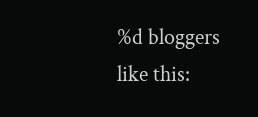%d bloggers like this: